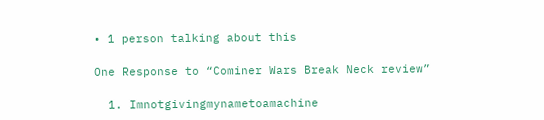• 1 person talking about this

One Response to “Cominer Wars Break Neck review”

  1. Imnotgivingmynametoamachine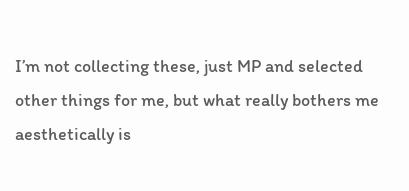I’m not collecting these, just MP and selected other things for me, but what really bothers me aesthetically is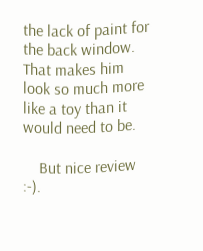the lack of paint for the back window. That makes him look so much more like a toy than it would need to be.

    But nice review :-).